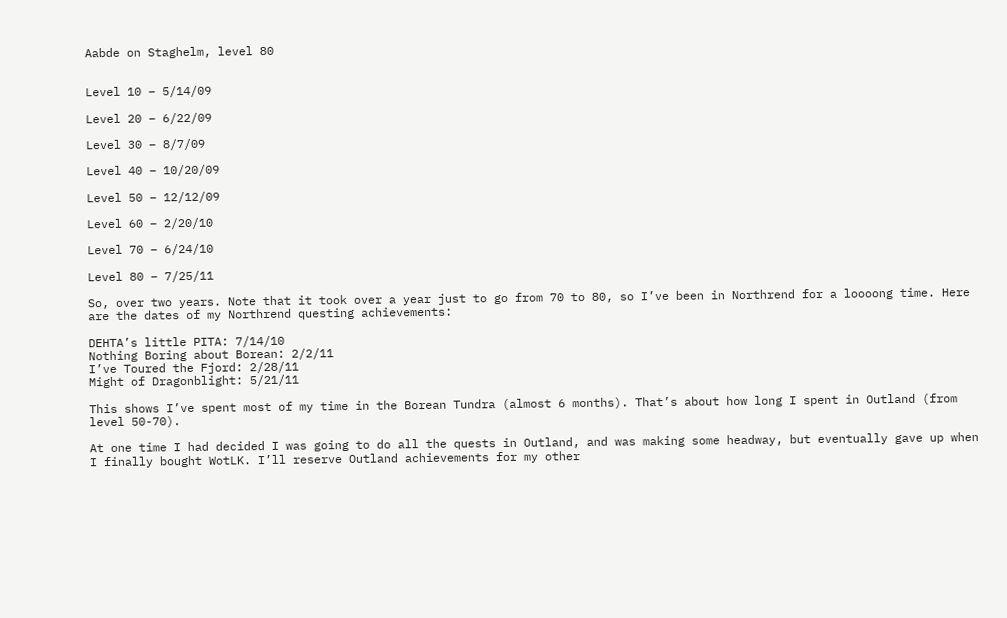Aabde on Staghelm, level 80


Level 10 – 5/14/09

Level 20 – 6/22/09

Level 30 – 8/7/09

Level 40 – 10/20/09

Level 50 – 12/12/09

Level 60 – 2/20/10

Level 70 – 6/24/10

Level 80 – 7/25/11

So, over two years. Note that it took over a year just to go from 70 to 80, so I’ve been in Northrend for a loooong time. Here are the dates of my Northrend questing achievements:

DEHTA’s little PITA: 7/14/10
Nothing Boring about Borean: 2/2/11
I’ve Toured the Fjord: 2/28/11
Might of Dragonblight: 5/21/11

This shows I’ve spent most of my time in the Borean Tundra (almost 6 months). That’s about how long I spent in Outland (from level 50-70).

At one time I had decided I was going to do all the quests in Outland, and was making some headway, but eventually gave up when I finally bought WotLK. I’ll reserve Outland achievements for my other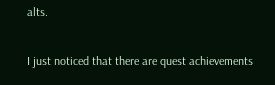alts.

I just noticed that there are quest achievements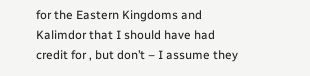for the Eastern Kingdoms and Kalimdor that I should have had credit for , but don’t – I assume they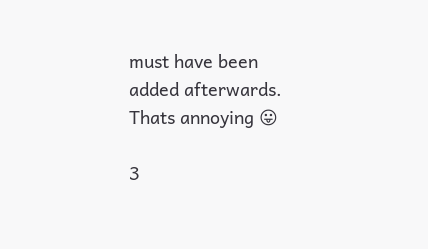must have been added afterwards. Thats annoying 😛

3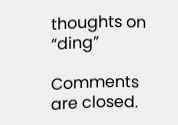thoughts on “ding”

Comments are closed.